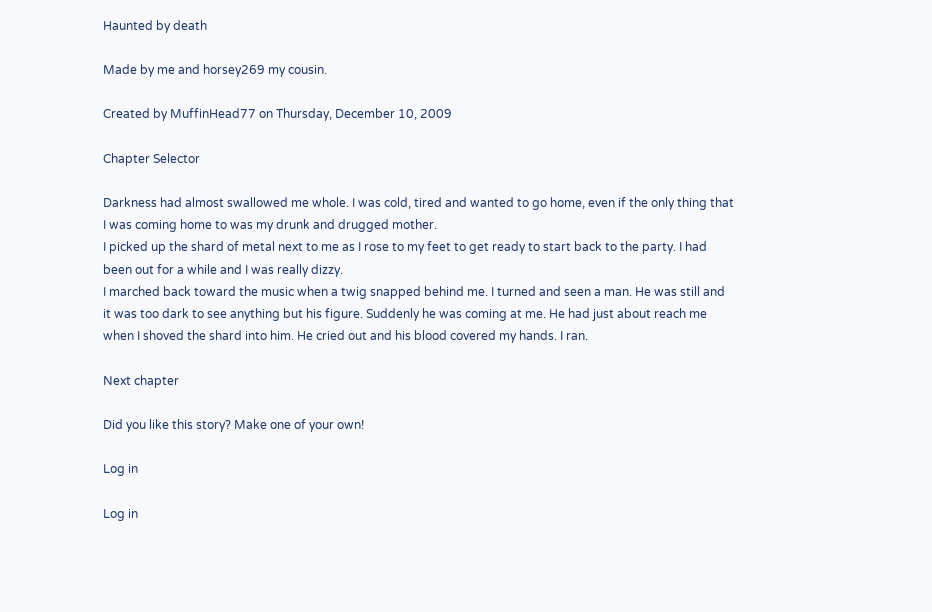Haunted by death

Made by me and horsey269 my cousin.

Created by MuffinHead77 on Thursday, December 10, 2009

Chapter Selector

Darkness had almost swallowed me whole. I was cold, tired and wanted to go home, even if the only thing that I was coming home to was my drunk and drugged mother.
I picked up the shard of metal next to me as I rose to my feet to get ready to start back to the party. I had been out for a while and I was really dizzy.
I marched back toward the music when a twig snapped behind me. I turned and seen a man. He was still and it was too dark to see anything but his figure. Suddenly he was coming at me. He had just about reach me when I shoved the shard into him. He cried out and his blood covered my hands. I ran.

Next chapter

Did you like this story? Make one of your own!

Log in

Log in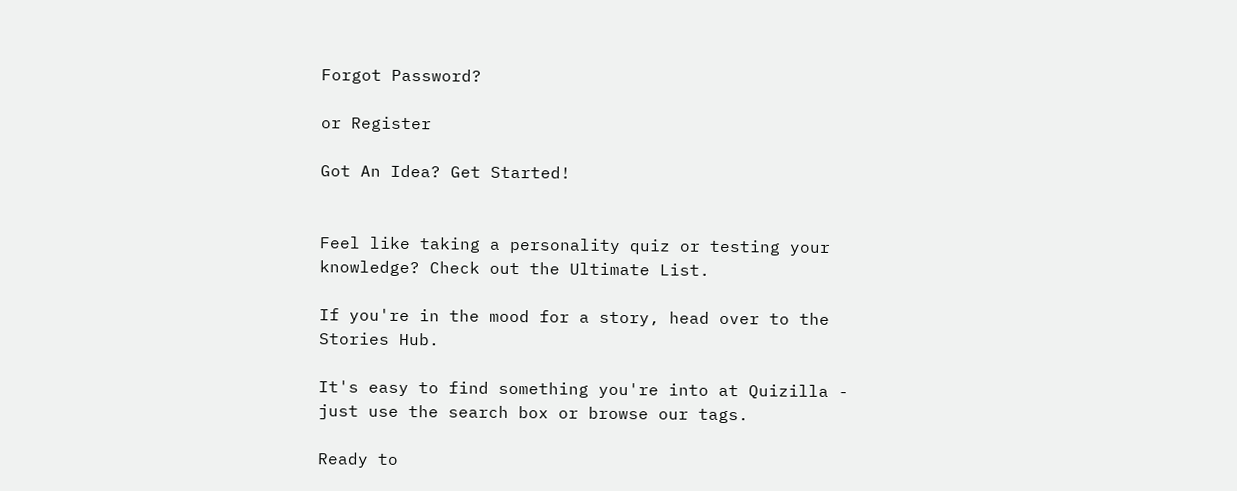Forgot Password?

or Register

Got An Idea? Get Started!


Feel like taking a personality quiz or testing your knowledge? Check out the Ultimate List.

If you're in the mood for a story, head over to the Stories Hub.

It's easy to find something you're into at Quizilla - just use the search box or browse our tags.

Ready to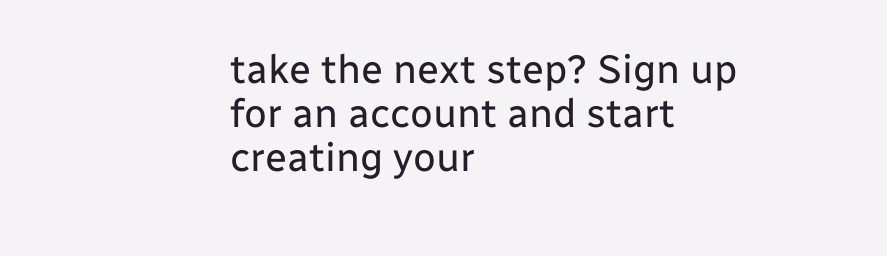take the next step? Sign up for an account and start creating your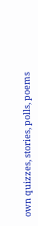own quizzes, stories, polls, poems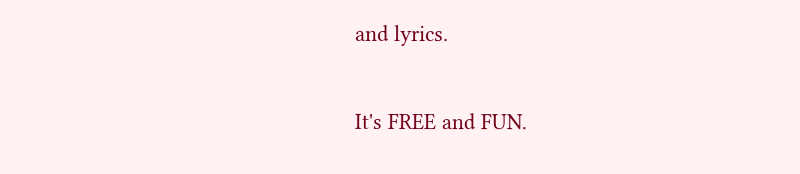and lyrics.

It's FREE and FUN.